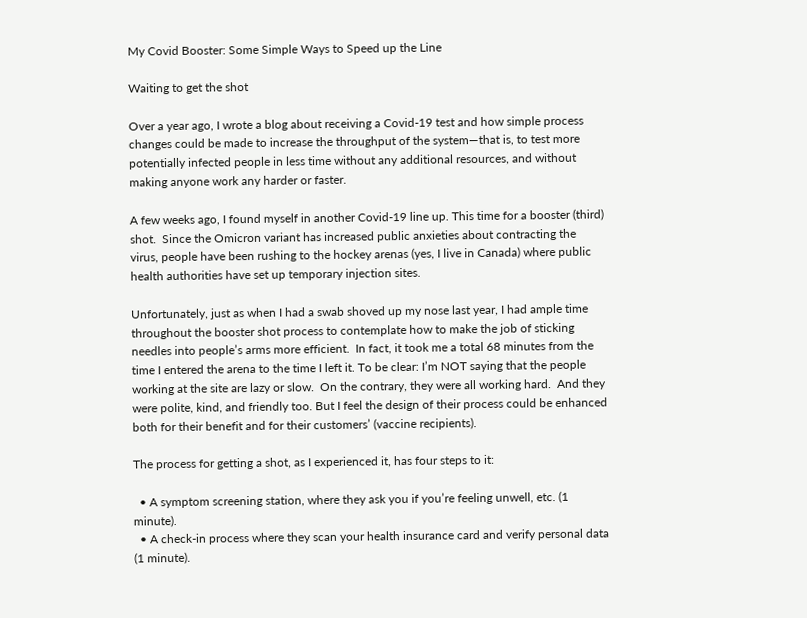My Covid Booster: Some Simple Ways to Speed up the Line

Waiting to get the shot

Over a year ago, I wrote a blog about receiving a Covid-19 test and how simple process changes could be made to increase the throughput of the system—that is, to test more potentially infected people in less time without any additional resources, and without making anyone work any harder or faster.

A few weeks ago, I found myself in another Covid-19 line up. This time for a booster (third) shot.  Since the Omicron variant has increased public anxieties about contracting the virus, people have been rushing to the hockey arenas (yes, I live in Canada) where public health authorities have set up temporary injection sites.

Unfortunately, just as when I had a swab shoved up my nose last year, I had ample time throughout the booster shot process to contemplate how to make the job of sticking needles into people’s arms more efficient.  In fact, it took me a total 68 minutes from the time I entered the arena to the time I left it. To be clear: I’m NOT saying that the people working at the site are lazy or slow.  On the contrary, they were all working hard.  And they were polite, kind, and friendly too. But I feel the design of their process could be enhanced both for their benefit and for their customers’ (vaccine recipients).

The process for getting a shot, as I experienced it, has four steps to it:

  • A symptom screening station, where they ask you if you’re feeling unwell, etc. (1 minute).
  • A check-in process where they scan your health insurance card and verify personal data (1 minute).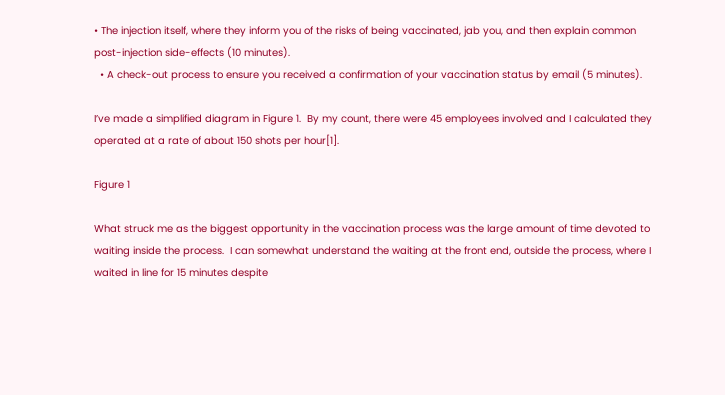• The injection itself, where they inform you of the risks of being vaccinated, jab you, and then explain common post-injection side-effects (10 minutes).
  • A check-out process to ensure you received a confirmation of your vaccination status by email (5 minutes).

I’ve made a simplified diagram in Figure 1.  By my count, there were 45 employees involved and I calculated they operated at a rate of about 150 shots per hour[1].

Figure 1

What struck me as the biggest opportunity in the vaccination process was the large amount of time devoted to waiting inside the process.  I can somewhat understand the waiting at the front end, outside the process, where I waited in line for 15 minutes despite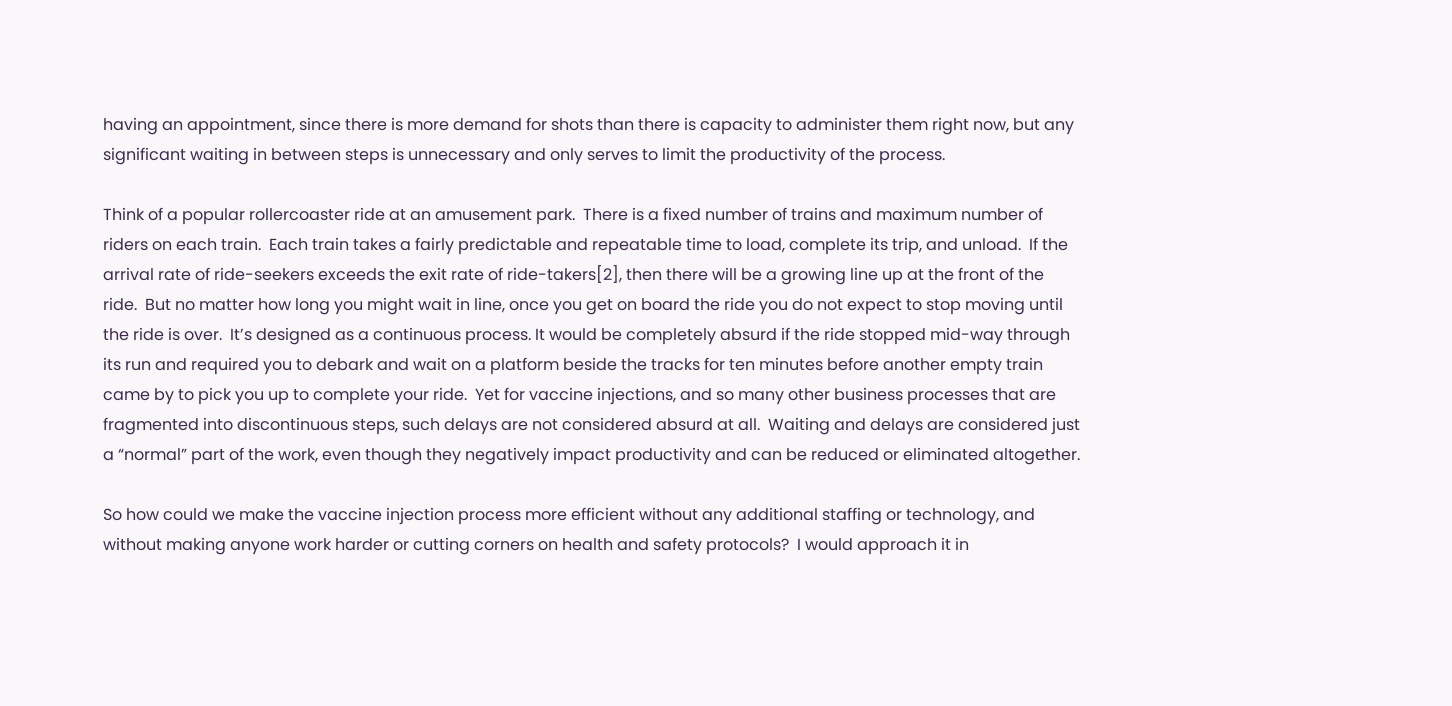having an appointment, since there is more demand for shots than there is capacity to administer them right now, but any significant waiting in between steps is unnecessary and only serves to limit the productivity of the process.

Think of a popular rollercoaster ride at an amusement park.  There is a fixed number of trains and maximum number of riders on each train.  Each train takes a fairly predictable and repeatable time to load, complete its trip, and unload.  If the arrival rate of ride-seekers exceeds the exit rate of ride-takers[2], then there will be a growing line up at the front of the ride.  But no matter how long you might wait in line, once you get on board the ride you do not expect to stop moving until the ride is over.  It’s designed as a continuous process. It would be completely absurd if the ride stopped mid-way through its run and required you to debark and wait on a platform beside the tracks for ten minutes before another empty train came by to pick you up to complete your ride.  Yet for vaccine injections, and so many other business processes that are fragmented into discontinuous steps, such delays are not considered absurd at all.  Waiting and delays are considered just a “normal” part of the work, even though they negatively impact productivity and can be reduced or eliminated altogether.

So how could we make the vaccine injection process more efficient without any additional staffing or technology, and without making anyone work harder or cutting corners on health and safety protocols?  I would approach it in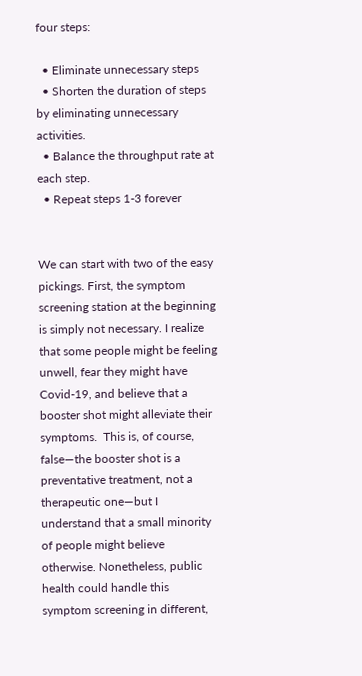four steps:

  • Eliminate unnecessary steps
  • Shorten the duration of steps by eliminating unnecessary activities.
  • Balance the throughput rate at each step.
  • Repeat steps 1-3 forever


We can start with two of the easy pickings. First, the symptom screening station at the beginning is simply not necessary. I realize that some people might be feeling unwell, fear they might have Covid-19, and believe that a booster shot might alleviate their symptoms.  This is, of course, false—the booster shot is a preventative treatment, not a therapeutic one—but I understand that a small minority of people might believe otherwise. Nonetheless, public health could handle this symptom screening in different,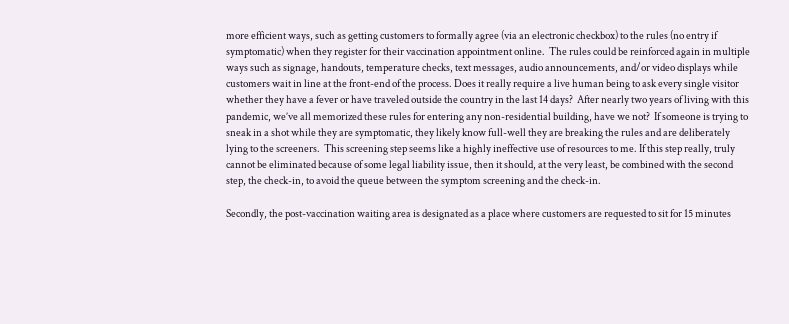more efficient ways, such as getting customers to formally agree (via an electronic checkbox) to the rules (no entry if symptomatic) when they register for their vaccination appointment online.  The rules could be reinforced again in multiple ways such as signage, handouts, temperature checks, text messages, audio announcements, and/or video displays while customers wait in line at the front-end of the process. Does it really require a live human being to ask every single visitor whether they have a fever or have traveled outside the country in the last 14 days?  After nearly two years of living with this pandemic, we’ve all memorized these rules for entering any non-residential building, have we not?  If someone is trying to sneak in a shot while they are symptomatic, they likely know full-well they are breaking the rules and are deliberately lying to the screeners.  This screening step seems like a highly ineffective use of resources to me. If this step really, truly cannot be eliminated because of some legal liability issue, then it should, at the very least, be combined with the second step, the check-in, to avoid the queue between the symptom screening and the check-in.

Secondly, the post-vaccination waiting area is designated as a place where customers are requested to sit for 15 minutes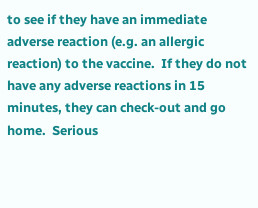to see if they have an immediate adverse reaction (e.g. an allergic reaction) to the vaccine.  If they do not have any adverse reactions in 15 minutes, they can check-out and go home.  Serious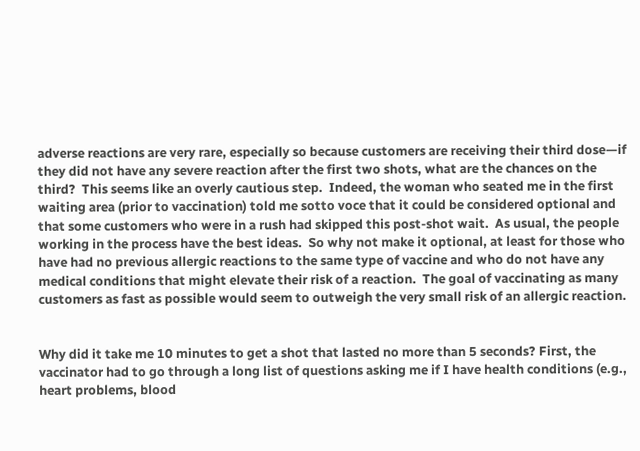adverse reactions are very rare, especially so because customers are receiving their third dose—if they did not have any severe reaction after the first two shots, what are the chances on the third?  This seems like an overly cautious step.  Indeed, the woman who seated me in the first waiting area (prior to vaccination) told me sotto voce that it could be considered optional and that some customers who were in a rush had skipped this post-shot wait.  As usual, the people working in the process have the best ideas.  So why not make it optional, at least for those who have had no previous allergic reactions to the same type of vaccine and who do not have any medical conditions that might elevate their risk of a reaction.  The goal of vaccinating as many customers as fast as possible would seem to outweigh the very small risk of an allergic reaction.


Why did it take me 10 minutes to get a shot that lasted no more than 5 seconds? First, the vaccinator had to go through a long list of questions asking me if I have health conditions (e.g., heart problems, blood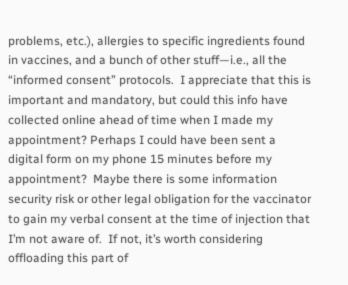problems, etc.), allergies to specific ingredients found in vaccines, and a bunch of other stuff—i.e., all the “informed consent” protocols.  I appreciate that this is important and mandatory, but could this info have collected online ahead of time when I made my appointment? Perhaps I could have been sent a digital form on my phone 15 minutes before my appointment?  Maybe there is some information security risk or other legal obligation for the vaccinator to gain my verbal consent at the time of injection that I’m not aware of.  If not, it’s worth considering offloading this part of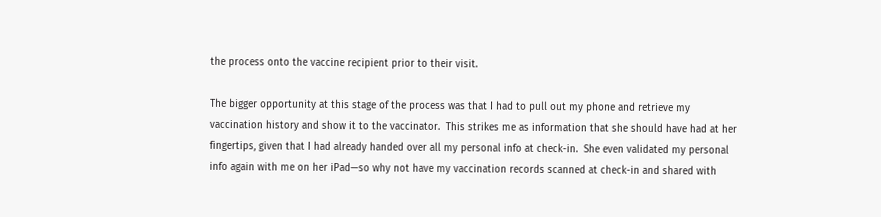the process onto the vaccine recipient prior to their visit.

The bigger opportunity at this stage of the process was that I had to pull out my phone and retrieve my vaccination history and show it to the vaccinator.  This strikes me as information that she should have had at her fingertips, given that I had already handed over all my personal info at check-in.  She even validated my personal info again with me on her iPad—so why not have my vaccination records scanned at check-in and shared with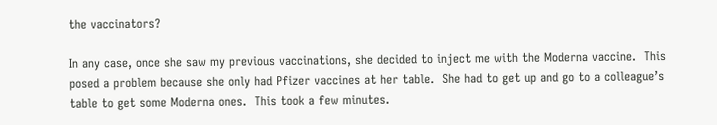the vaccinators?

In any case, once she saw my previous vaccinations, she decided to inject me with the Moderna vaccine.  This posed a problem because she only had Pfizer vaccines at her table.  She had to get up and go to a colleague’s table to get some Moderna ones.  This took a few minutes.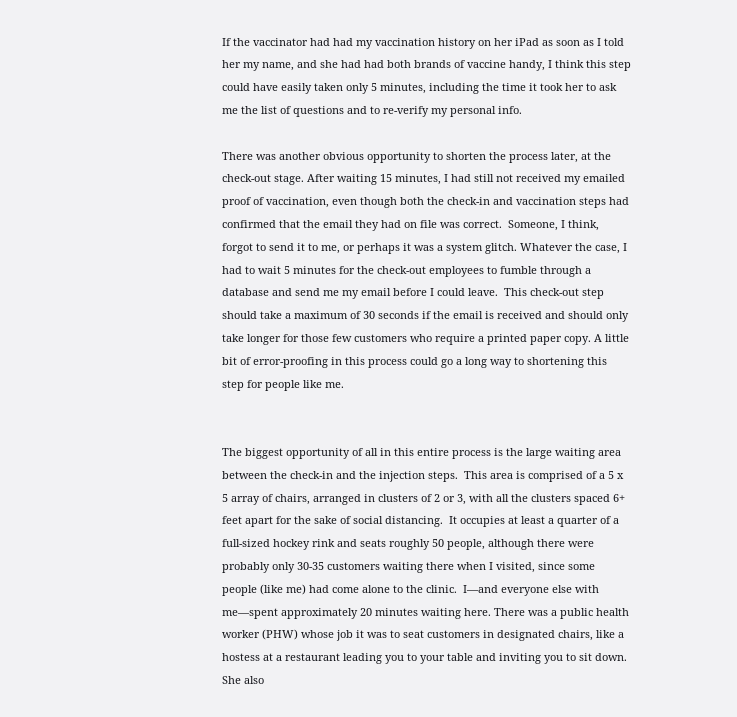If the vaccinator had had my vaccination history on her iPad as soon as I told her my name, and she had had both brands of vaccine handy, I think this step could have easily taken only 5 minutes, including the time it took her to ask me the list of questions and to re-verify my personal info.

There was another obvious opportunity to shorten the process later, at the check-out stage. After waiting 15 minutes, I had still not received my emailed proof of vaccination, even though both the check-in and vaccination steps had confirmed that the email they had on file was correct.  Someone, I think, forgot to send it to me, or perhaps it was a system glitch. Whatever the case, I had to wait 5 minutes for the check-out employees to fumble through a database and send me my email before I could leave.  This check-out step should take a maximum of 30 seconds if the email is received and should only take longer for those few customers who require a printed paper copy. A little bit of error-proofing in this process could go a long way to shortening this step for people like me.


The biggest opportunity of all in this entire process is the large waiting area between the check-in and the injection steps.  This area is comprised of a 5 x 5 array of chairs, arranged in clusters of 2 or 3, with all the clusters spaced 6+ feet apart for the sake of social distancing.  It occupies at least a quarter of a full-sized hockey rink and seats roughly 50 people, although there were probably only 30-35 customers waiting there when I visited, since some people (like me) had come alone to the clinic.  I—and everyone else with me—spent approximately 20 minutes waiting here. There was a public health worker (PHW) whose job it was to seat customers in designated chairs, like a hostess at a restaurant leading you to your table and inviting you to sit down.  She also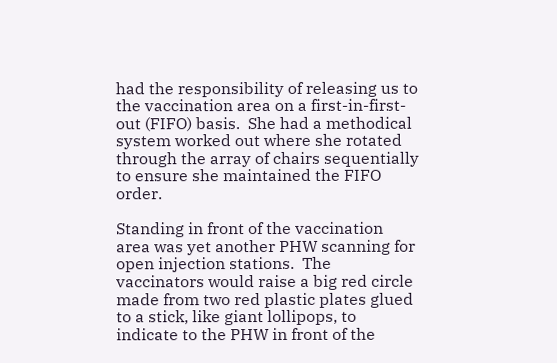had the responsibility of releasing us to the vaccination area on a first-in-first-out (FIFO) basis.  She had a methodical system worked out where she rotated through the array of chairs sequentially to ensure she maintained the FIFO order.

Standing in front of the vaccination area was yet another PHW scanning for open injection stations.  The vaccinators would raise a big red circle made from two red plastic plates glued to a stick, like giant lollipops, to indicate to the PHW in front of the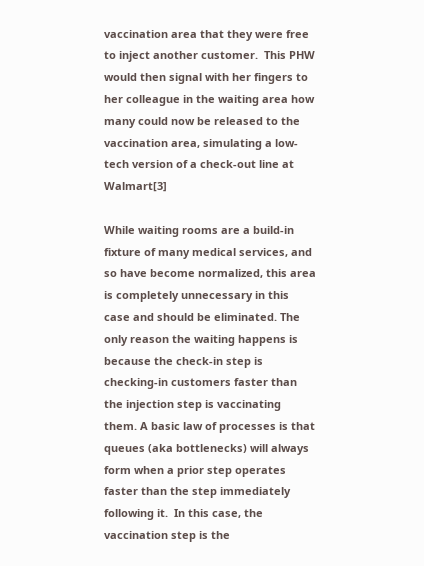vaccination area that they were free to inject another customer.  This PHW would then signal with her fingers to her colleague in the waiting area how many could now be released to the vaccination area, simulating a low-tech version of a check-out line at Walmart[3]

While waiting rooms are a build-in fixture of many medical services, and so have become normalized, this area is completely unnecessary in this case and should be eliminated. The only reason the waiting happens is because the check-in step is checking-in customers faster than the injection step is vaccinating them. A basic law of processes is that queues (aka bottlenecks) will always form when a prior step operates faster than the step immediately following it.  In this case, the vaccination step is the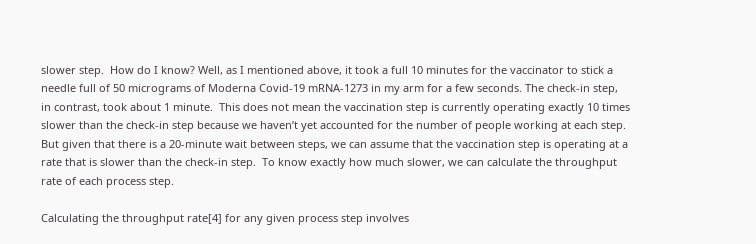slower step.  How do I know? Well, as I mentioned above, it took a full 10 minutes for the vaccinator to stick a needle full of 50 micrograms of Moderna Covid-19 mRNA-1273 in my arm for a few seconds. The check-in step, in contrast, took about 1 minute.  This does not mean the vaccination step is currently operating exactly 10 times slower than the check-in step because we haven’t yet accounted for the number of people working at each step. But given that there is a 20-minute wait between steps, we can assume that the vaccination step is operating at a rate that is slower than the check-in step.  To know exactly how much slower, we can calculate the throughput rate of each process step.

Calculating the throughput rate[4] for any given process step involves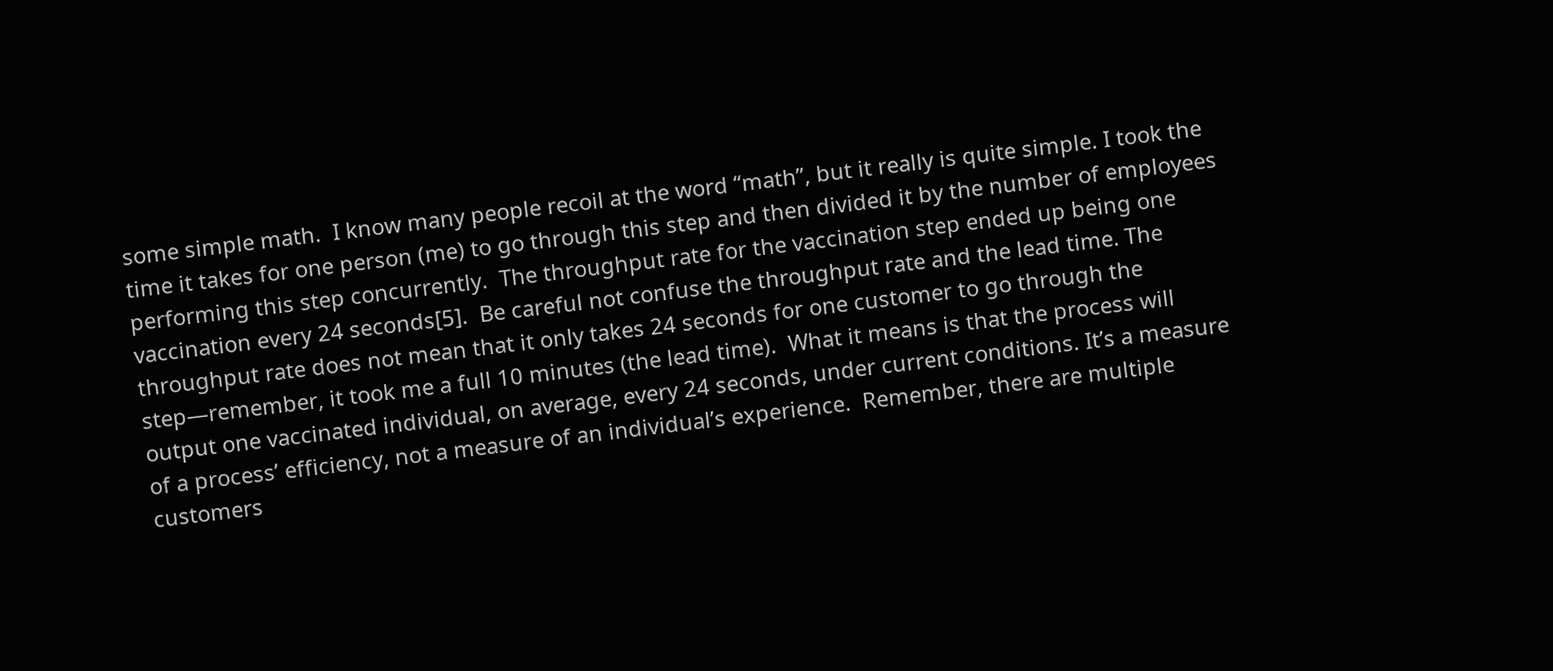some simple math.  I know many people recoil at the word “math”, but it really is quite simple. I took the time it takes for one person (me) to go through this step and then divided it by the number of employees performing this step concurrently.  The throughput rate for the vaccination step ended up being one vaccination every 24 seconds[5].  Be careful not confuse the throughput rate and the lead time. The throughput rate does not mean that it only takes 24 seconds for one customer to go through the step—remember, it took me a full 10 minutes (the lead time).  What it means is that the process will output one vaccinated individual, on average, every 24 seconds, under current conditions. It’s a measure of a process’ efficiency, not a measure of an individual’s experience.  Remember, there are multiple customers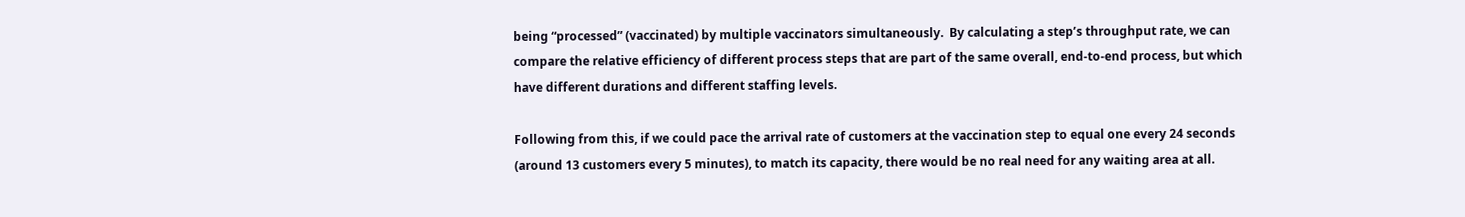being “processed” (vaccinated) by multiple vaccinators simultaneously.  By calculating a step’s throughput rate, we can compare the relative efficiency of different process steps that are part of the same overall, end-to-end process, but which have different durations and different staffing levels.

Following from this, if we could pace the arrival rate of customers at the vaccination step to equal one every 24 seconds (around 13 customers every 5 minutes), to match its capacity, there would be no real need for any waiting area at all.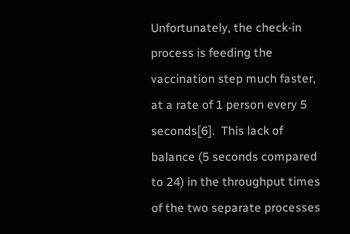Unfortunately, the check-in process is feeding the vaccination step much faster, at a rate of 1 person every 5 seconds[6].  This lack of balance (5 seconds compared to 24) in the throughput times of the two separate processes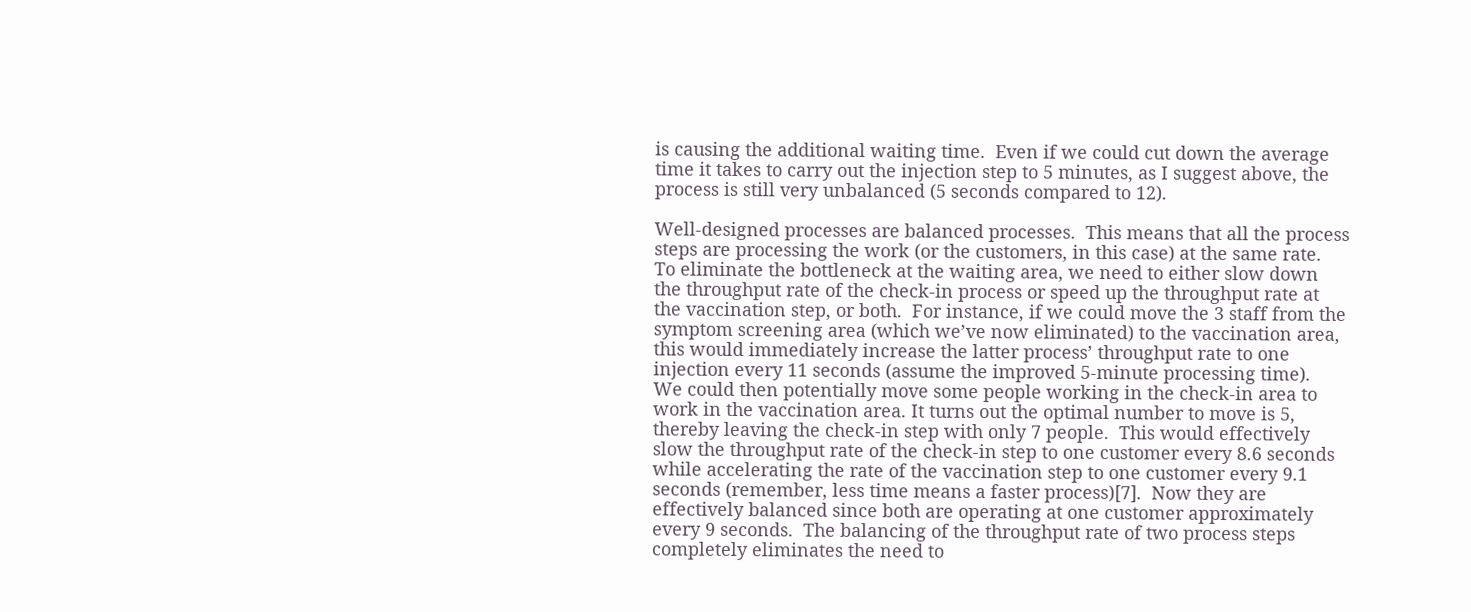is causing the additional waiting time.  Even if we could cut down the average time it takes to carry out the injection step to 5 minutes, as I suggest above, the process is still very unbalanced (5 seconds compared to 12).

Well-designed processes are balanced processes.  This means that all the process steps are processing the work (or the customers, in this case) at the same rate.  To eliminate the bottleneck at the waiting area, we need to either slow down the throughput rate of the check-in process or speed up the throughput rate at the vaccination step, or both.  For instance, if we could move the 3 staff from the symptom screening area (which we’ve now eliminated) to the vaccination area, this would immediately increase the latter process’ throughput rate to one injection every 11 seconds (assume the improved 5-minute processing time).  We could then potentially move some people working in the check-in area to work in the vaccination area. It turns out the optimal number to move is 5, thereby leaving the check-in step with only 7 people.  This would effectively slow the throughput rate of the check-in step to one customer every 8.6 seconds while accelerating the rate of the vaccination step to one customer every 9.1 seconds (remember, less time means a faster process)[7].  Now they are effectively balanced since both are operating at one customer approximately every 9 seconds.  The balancing of the throughput rate of two process steps completely eliminates the need to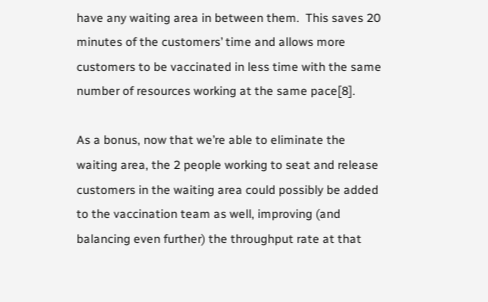have any waiting area in between them.  This saves 20 minutes of the customers’ time and allows more customers to be vaccinated in less time with the same number of resources working at the same pace[8].

As a bonus, now that we’re able to eliminate the waiting area, the 2 people working to seat and release customers in the waiting area could possibly be added to the vaccination team as well, improving (and balancing even further) the throughput rate at that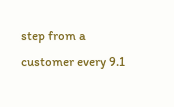step from a customer every 9.1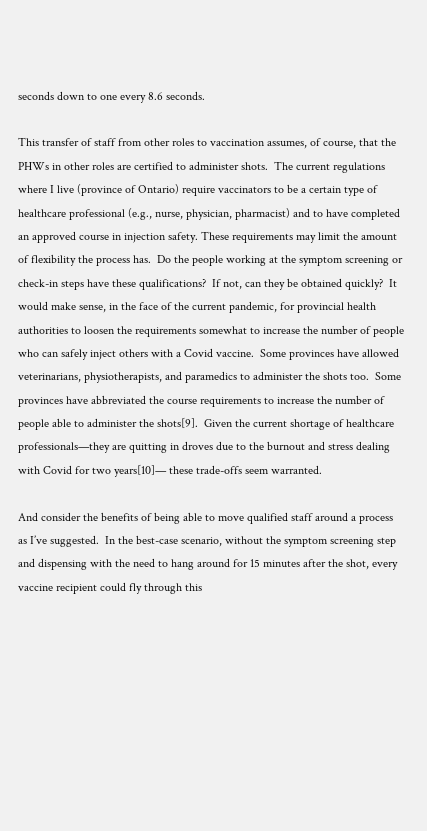seconds down to one every 8.6 seconds.

This transfer of staff from other roles to vaccination assumes, of course, that the PHWs in other roles are certified to administer shots.  The current regulations where I live (province of Ontario) require vaccinators to be a certain type of healthcare professional (e.g., nurse, physician, pharmacist) and to have completed an approved course in injection safety. These requirements may limit the amount of flexibility the process has.  Do the people working at the symptom screening or check-in steps have these qualifications?  If not, can they be obtained quickly?  It would make sense, in the face of the current pandemic, for provincial health authorities to loosen the requirements somewhat to increase the number of people who can safely inject others with a Covid vaccine.  Some provinces have allowed veterinarians, physiotherapists, and paramedics to administer the shots too.  Some provinces have abbreviated the course requirements to increase the number of people able to administer the shots[9].  Given the current shortage of healthcare professionals—they are quitting in droves due to the burnout and stress dealing with Covid for two years[10]— these trade-offs seem warranted.

And consider the benefits of being able to move qualified staff around a process as I’ve suggested.  In the best-case scenario, without the symptom screening step and dispensing with the need to hang around for 15 minutes after the shot, every vaccine recipient could fly through this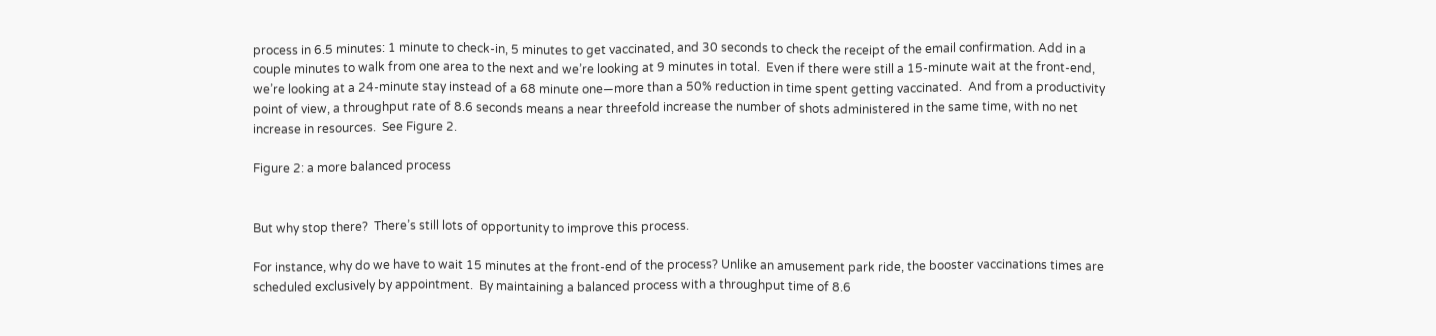process in 6.5 minutes: 1 minute to check-in, 5 minutes to get vaccinated, and 30 seconds to check the receipt of the email confirmation. Add in a couple minutes to walk from one area to the next and we’re looking at 9 minutes in total.  Even if there were still a 15-minute wait at the front-end, we’re looking at a 24-minute stay instead of a 68 minute one—more than a 50% reduction in time spent getting vaccinated.  And from a productivity point of view, a throughput rate of 8.6 seconds means a near threefold increase the number of shots administered in the same time, with no net increase in resources.  See Figure 2.

Figure 2: a more balanced process


But why stop there?  There’s still lots of opportunity to improve this process.

For instance, why do we have to wait 15 minutes at the front-end of the process? Unlike an amusement park ride, the booster vaccinations times are scheduled exclusively by appointment.  By maintaining a balanced process with a throughput time of 8.6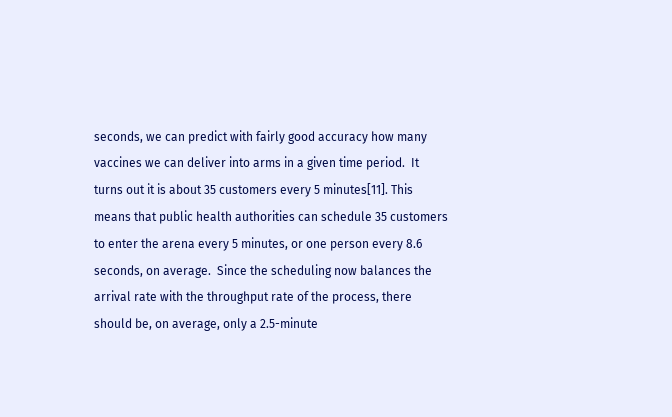seconds, we can predict with fairly good accuracy how many vaccines we can deliver into arms in a given time period.  It turns out it is about 35 customers every 5 minutes[11]. This means that public health authorities can schedule 35 customers to enter the arena every 5 minutes, or one person every 8.6 seconds, on average.  Since the scheduling now balances the arrival rate with the throughput rate of the process, there should be, on average, only a 2.5-minute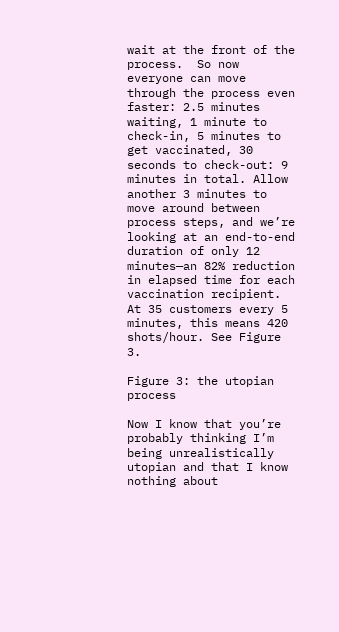wait at the front of the process.  So now everyone can move through the process even faster: 2.5 minutes waiting, 1 minute to check-in, 5 minutes to get vaccinated, 30 seconds to check-out: 9 minutes in total. Allow another 3 minutes to move around between process steps, and we’re looking at an end-to-end duration of only 12 minutes—an 82% reduction in elapsed time for each vaccination recipient.  At 35 customers every 5 minutes, this means 420 shots/hour. See Figure 3.

Figure 3: the utopian process

Now I know that you’re probably thinking I’m being unrealistically utopian and that I know nothing about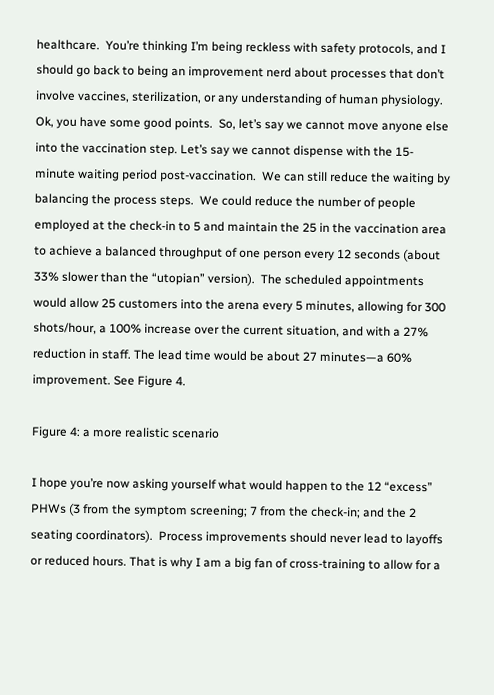healthcare.  You’re thinking I’m being reckless with safety protocols, and I should go back to being an improvement nerd about processes that don’t involve vaccines, sterilization, or any understanding of human physiology.  Ok, you have some good points.  So, let’s say we cannot move anyone else into the vaccination step. Let’s say we cannot dispense with the 15-minute waiting period post-vaccination.  We can still reduce the waiting by balancing the process steps.  We could reduce the number of people employed at the check-in to 5 and maintain the 25 in the vaccination area to achieve a balanced throughput of one person every 12 seconds (about 33% slower than the “utopian” version).  The scheduled appointments would allow 25 customers into the arena every 5 minutes, allowing for 300 shots/hour, a 100% increase over the current situation, and with a 27% reduction in staff. The lead time would be about 27 minutes—a 60% improvement. See Figure 4.

Figure 4: a more realistic scenario

I hope you’re now asking yourself what would happen to the 12 “excess” PHWs (3 from the symptom screening; 7 from the check-in; and the 2 seating coordinators).  Process improvements should never lead to layoffs or reduced hours. That is why I am a big fan of cross-training to allow for a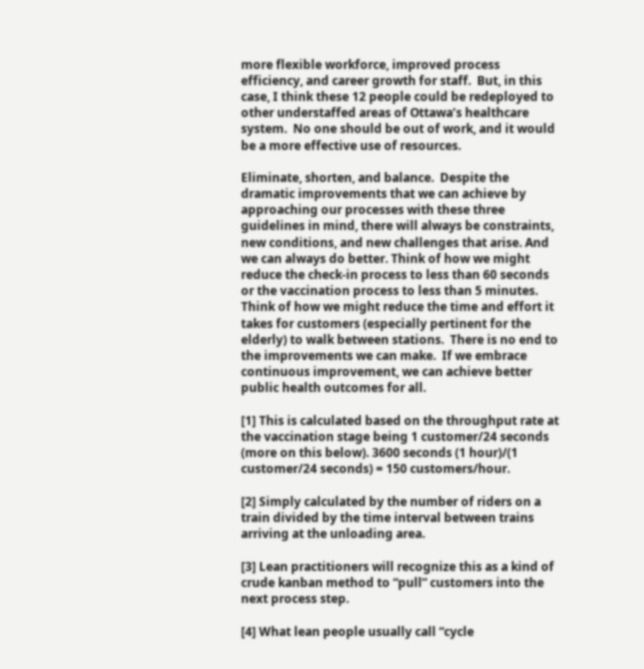more flexible workforce, improved process efficiency, and career growth for staff.  But, in this case, I think these 12 people could be redeployed to other understaffed areas of Ottawa’s healthcare system.  No one should be out of work, and it would be a more effective use of resources.

Eliminate, shorten, and balance.  Despite the dramatic improvements that we can achieve by approaching our processes with these three guidelines in mind, there will always be constraints, new conditions, and new challenges that arise. And we can always do better. Think of how we might reduce the check-in process to less than 60 seconds or the vaccination process to less than 5 minutes. Think of how we might reduce the time and effort it takes for customers (especially pertinent for the elderly) to walk between stations.  There is no end to the improvements we can make.  If we embrace continuous improvement, we can achieve better public health outcomes for all.

[1] This is calculated based on the throughput rate at the vaccination stage being 1 customer/24 seconds (more on this below). 3600 seconds (1 hour)/(1 customer/24 seconds) = 150 customers/hour.

[2] Simply calculated by the number of riders on a train divided by the time interval between trains arriving at the unloading area.

[3] Lean practitioners will recognize this as a kind of crude kanban method to “pull” customers into the next process step.

[4] What lean people usually call “cycle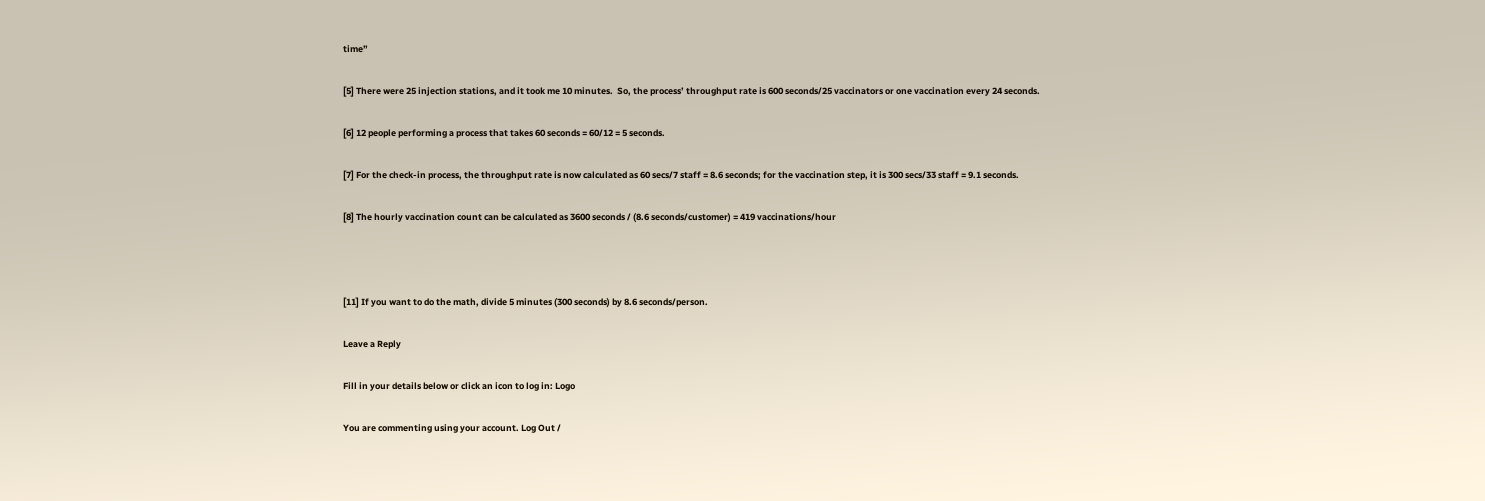time”

[5] There were 25 injection stations, and it took me 10 minutes.  So, the process’ throughput rate is 600 seconds/25 vaccinators or one vaccination every 24 seconds.

[6] 12 people performing a process that takes 60 seconds = 60/12 = 5 seconds.

[7] For the check-in process, the throughput rate is now calculated as 60 secs/7 staff = 8.6 seconds; for the vaccination step, it is 300 secs/33 staff = 9.1 seconds.

[8] The hourly vaccination count can be calculated as 3600 seconds / (8.6 seconds/customer) = 419 vaccinations/hour



[11] If you want to do the math, divide 5 minutes (300 seconds) by 8.6 seconds/person.

Leave a Reply

Fill in your details below or click an icon to log in: Logo

You are commenting using your account. Log Out /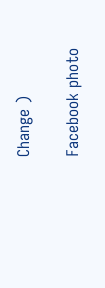Change )

Facebook photo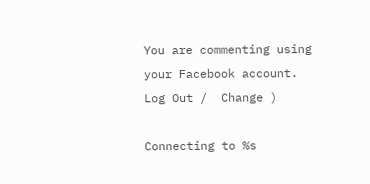You are commenting using your Facebook account. Log Out /  Change )

Connecting to %s